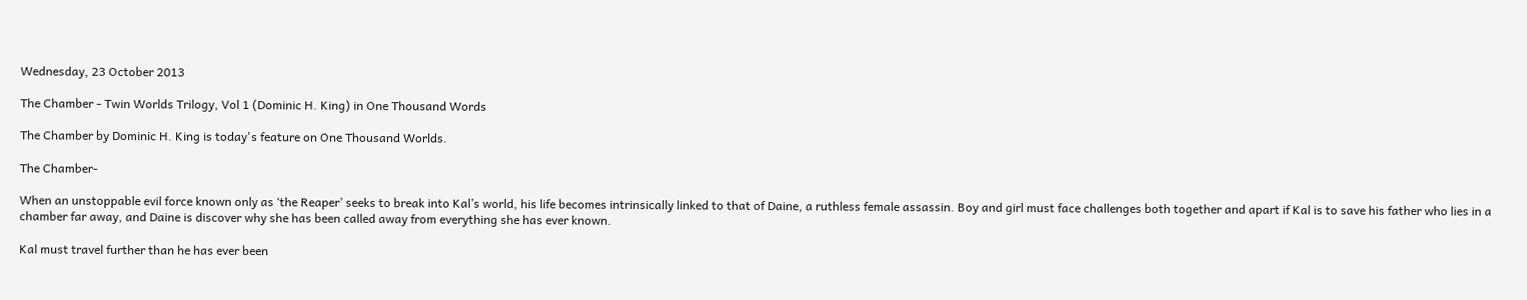Wednesday, 23 October 2013

The Chamber - Twin Worlds Trilogy, Vol 1 (Dominic H. King) in One Thousand Words

The Chamber by Dominic H. King is today's feature on One Thousand Worlds.

The Chamber-

When an unstoppable evil force known only as ‘the Reaper’ seeks to break into Kal’s world, his life becomes intrinsically linked to that of Daine, a ruthless female assassin. Boy and girl must face challenges both together and apart if Kal is to save his father who lies in a chamber far away, and Daine is discover why she has been called away from everything she has ever known.

Kal must travel further than he has ever been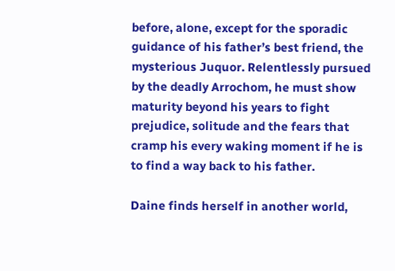before, alone, except for the sporadic guidance of his father’s best friend, the mysterious Juquor. Relentlessly pursued by the deadly Arrochom, he must show maturity beyond his years to fight prejudice, solitude and the fears that cramp his every waking moment if he is to find a way back to his father.

Daine finds herself in another world,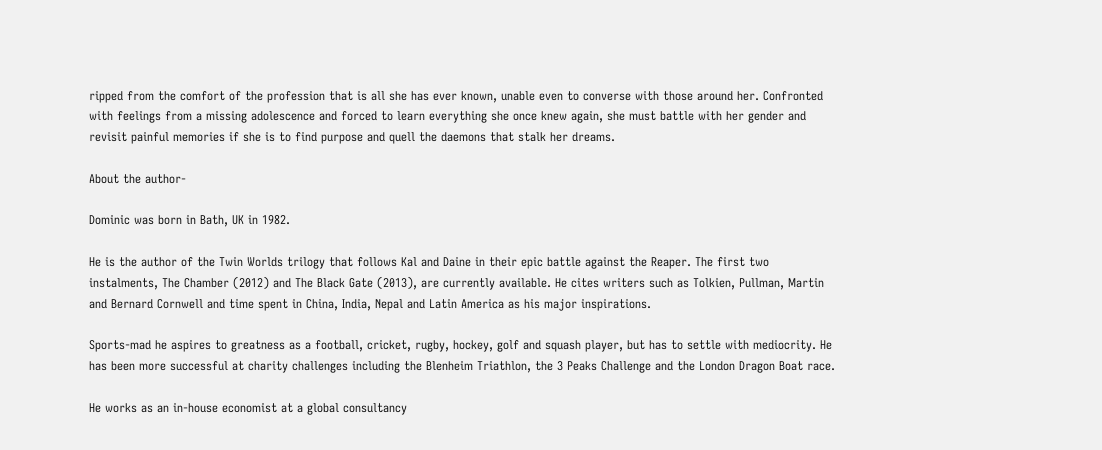ripped from the comfort of the profession that is all she has ever known, unable even to converse with those around her. Confronted with feelings from a missing adolescence and forced to learn everything she once knew again, she must battle with her gender and revisit painful memories if she is to find purpose and quell the daemons that stalk her dreams.

About the author-

Dominic was born in Bath, UK in 1982.

He is the author of the Twin Worlds trilogy that follows Kal and Daine in their epic battle against the Reaper. The first two instalments, The Chamber (2012) and The Black Gate (2013), are currently available. He cites writers such as Tolkien, Pullman, Martin and Bernard Cornwell and time spent in China, India, Nepal and Latin America as his major inspirations.

Sports-mad he aspires to greatness as a football, cricket, rugby, hockey, golf and squash player, but has to settle with mediocrity. He has been more successful at charity challenges including the Blenheim Triathlon, the 3 Peaks Challenge and the London Dragon Boat race.

He works as an in-house economist at a global consultancy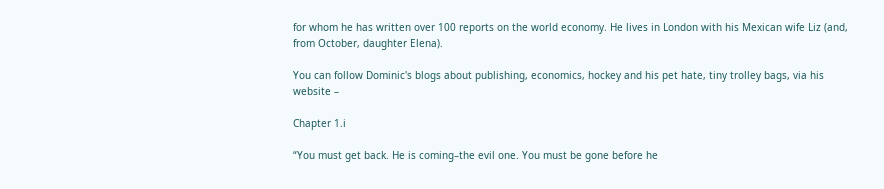for whom he has written over 100 reports on the world economy. He lives in London with his Mexican wife Liz (and, from October, daughter Elena).

You can follow Dominic's blogs about publishing, economics, hockey and his pet hate, tiny trolley bags, via his website –

Chapter 1.i

“You must get back. He is coming–the evil one. You must be gone before he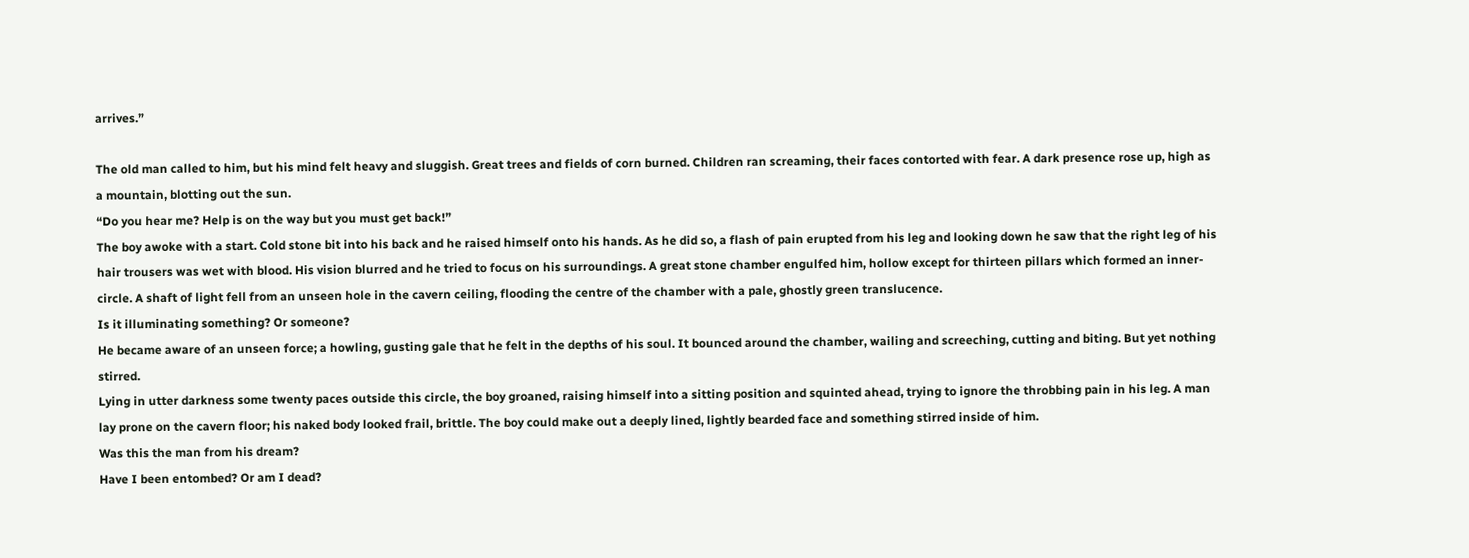arrives.”

The old man called to him, but his mind felt heavy and sluggish. Great trees and fields of corn burned. Children ran screaming, their faces contorted with fear. A dark presence rose up, high as a mountain, blotting out the sun.
“Do you hear me? Help is on the way but you must get back!”
The boy awoke with a start. Cold stone bit into his back and he raised himself onto his hands. As he did so, a flash of pain erupted from his leg and looking down he saw that the right leg of his hair trousers was wet with blood. His vision blurred and he tried to focus on his surroundings. A great stone chamber engulfed him, hollow except for thirteen pillars which formed an inner-circle. A shaft of light fell from an unseen hole in the cavern ceiling, flooding the centre of the chamber with a pale, ghostly green translucence.
Is it illuminating something? Or someone?
He became aware of an unseen force; a howling, gusting gale that he felt in the depths of his soul. It bounced around the chamber, wailing and screeching, cutting and biting. But yet nothing stirred.
Lying in utter darkness some twenty paces outside this circle, the boy groaned, raising himself into a sitting position and squinted ahead, trying to ignore the throbbing pain in his leg. A man lay prone on the cavern floor; his naked body looked frail, brittle. The boy could make out a deeply lined, lightly bearded face and something stirred inside of him.
Was this the man from his dream?
Have I been entombed? Or am I dead?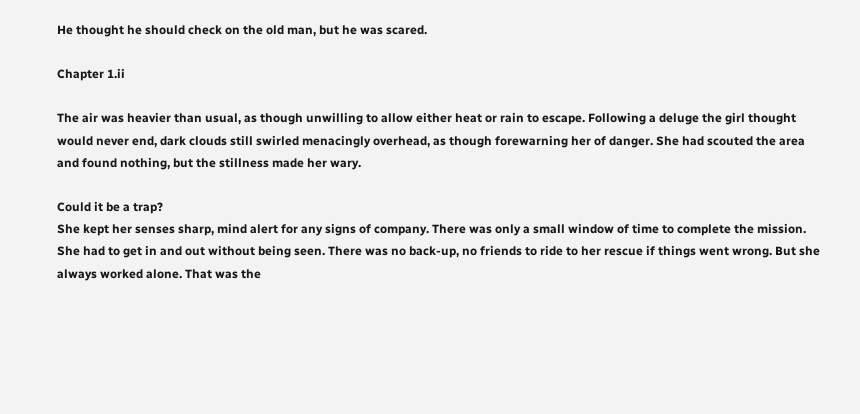He thought he should check on the old man, but he was scared.

Chapter 1.ii

The air was heavier than usual, as though unwilling to allow either heat or rain to escape. Following a deluge the girl thought would never end, dark clouds still swirled menacingly overhead, as though forewarning her of danger. She had scouted the area and found nothing, but the stillness made her wary.

Could it be a trap?
She kept her senses sharp, mind alert for any signs of company. There was only a small window of time to complete the mission. She had to get in and out without being seen. There was no back-up, no friends to ride to her rescue if things went wrong. But she always worked alone. That was the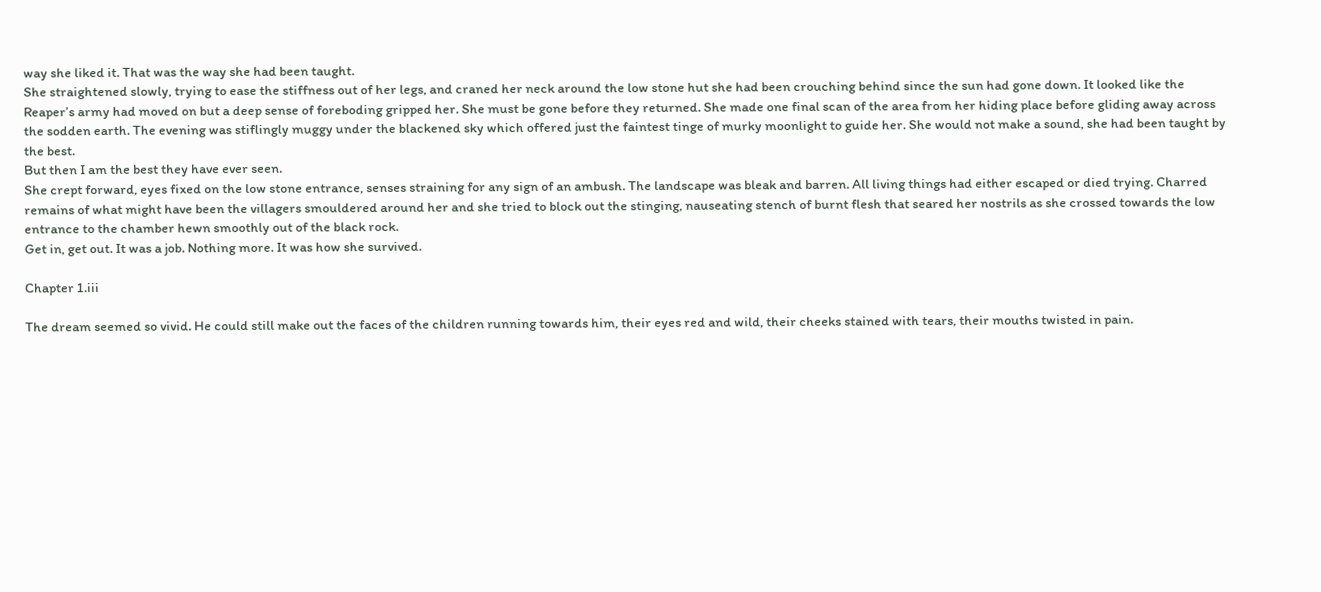way she liked it. That was the way she had been taught.
She straightened slowly, trying to ease the stiffness out of her legs, and craned her neck around the low stone hut she had been crouching behind since the sun had gone down. It looked like the Reaper’s army had moved on but a deep sense of foreboding gripped her. She must be gone before they returned. She made one final scan of the area from her hiding place before gliding away across the sodden earth. The evening was stiflingly muggy under the blackened sky which offered just the faintest tinge of murky moonlight to guide her. She would not make a sound, she had been taught by the best.
But then I am the best they have ever seen.
She crept forward, eyes fixed on the low stone entrance, senses straining for any sign of an ambush. The landscape was bleak and barren. All living things had either escaped or died trying. Charred remains of what might have been the villagers smouldered around her and she tried to block out the stinging, nauseating stench of burnt flesh that seared her nostrils as she crossed towards the low entrance to the chamber hewn smoothly out of the black rock.
Get in, get out. It was a job. Nothing more. It was how she survived.

Chapter 1.iii

The dream seemed so vivid. He could still make out the faces of the children running towards him, their eyes red and wild, their cheeks stained with tears, their mouths twisted in pain.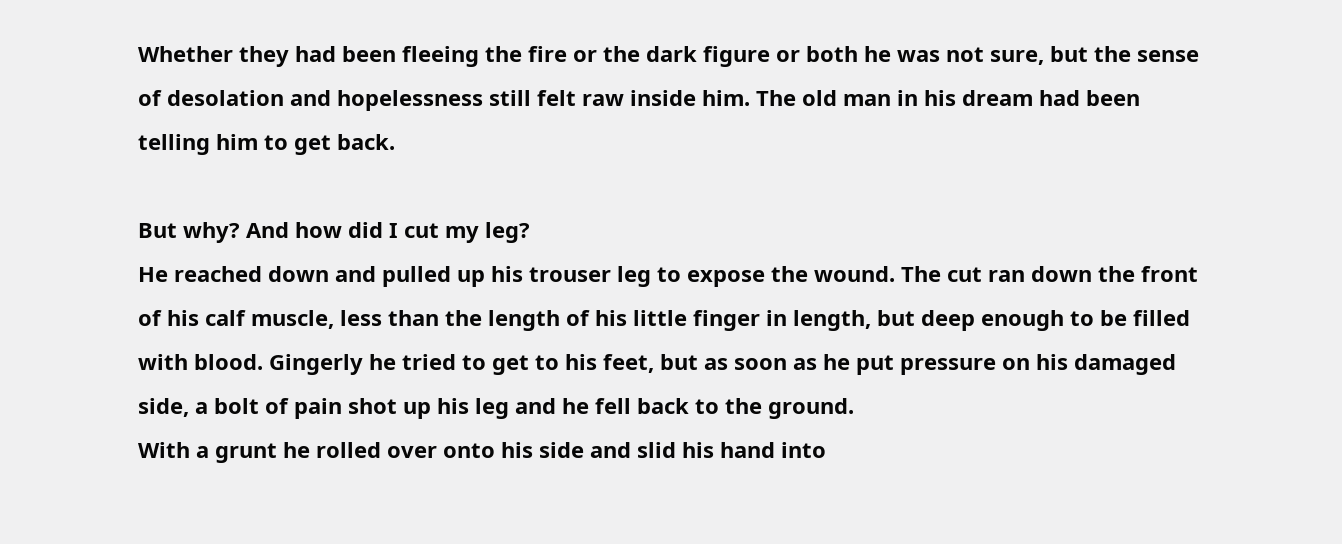Whether they had been fleeing the fire or the dark figure or both he was not sure, but the sense of desolation and hopelessness still felt raw inside him. The old man in his dream had been telling him to get back.

But why? And how did I cut my leg?
He reached down and pulled up his trouser leg to expose the wound. The cut ran down the front of his calf muscle, less than the length of his little finger in length, but deep enough to be filled with blood. Gingerly he tried to get to his feet, but as soon as he put pressure on his damaged side, a bolt of pain shot up his leg and he fell back to the ground.
With a grunt he rolled over onto his side and slid his hand into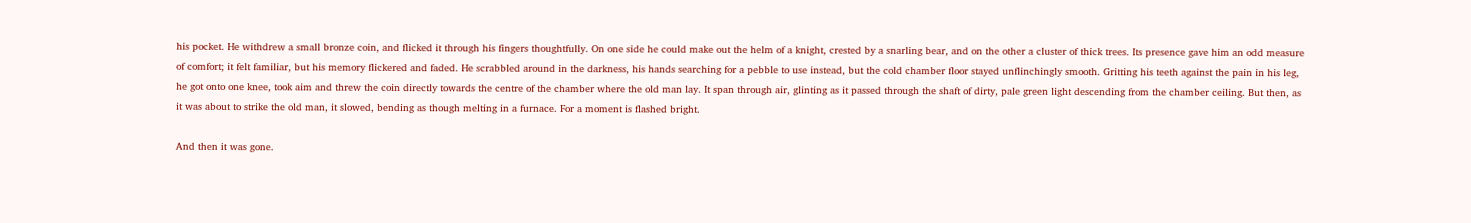his pocket. He withdrew a small bronze coin, and flicked it through his fingers thoughtfully. On one side he could make out the helm of a knight, crested by a snarling bear, and on the other a cluster of thick trees. Its presence gave him an odd measure of comfort; it felt familiar, but his memory flickered and faded. He scrabbled around in the darkness, his hands searching for a pebble to use instead, but the cold chamber floor stayed unflinchingly smooth. Gritting his teeth against the pain in his leg, he got onto one knee, took aim and threw the coin directly towards the centre of the chamber where the old man lay. It span through air, glinting as it passed through the shaft of dirty, pale green light descending from the chamber ceiling. But then, as it was about to strike the old man, it slowed, bending as though melting in a furnace. For a moment is flashed bright.

And then it was gone.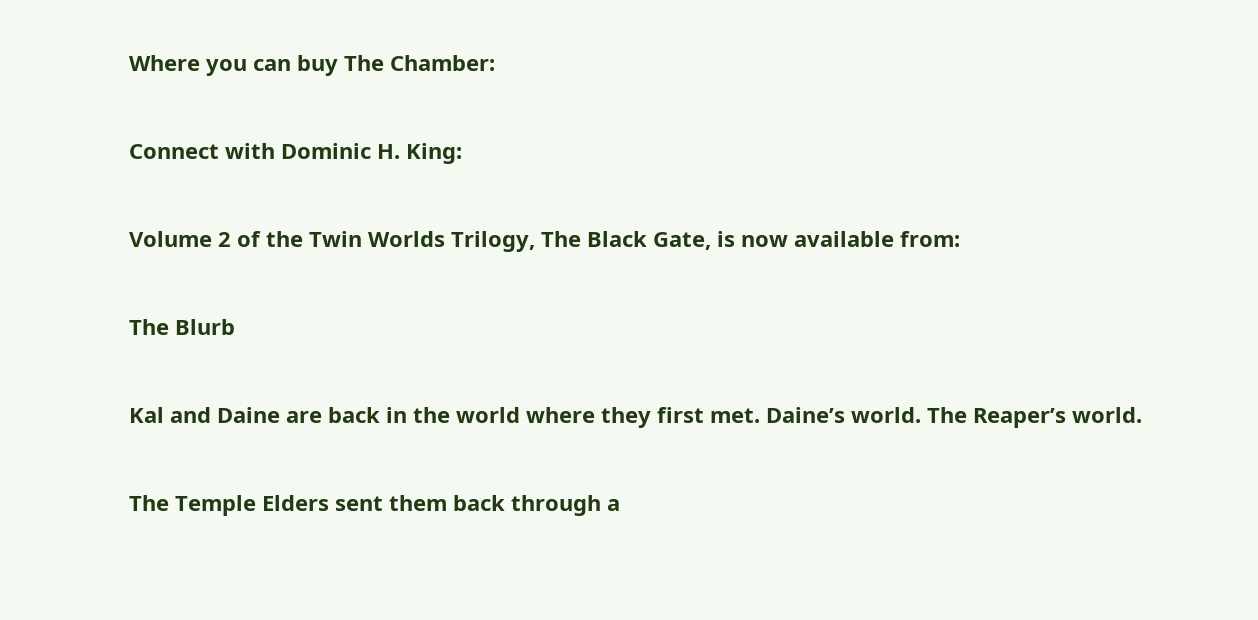Where you can buy The Chamber:

Connect with Dominic H. King:

Volume 2 of the Twin Worlds Trilogy, The Black Gate, is now available from:

The Blurb

Kal and Daine are back in the world where they first met. Daine’s world. The Reaper’s world.

The Temple Elders sent them back through a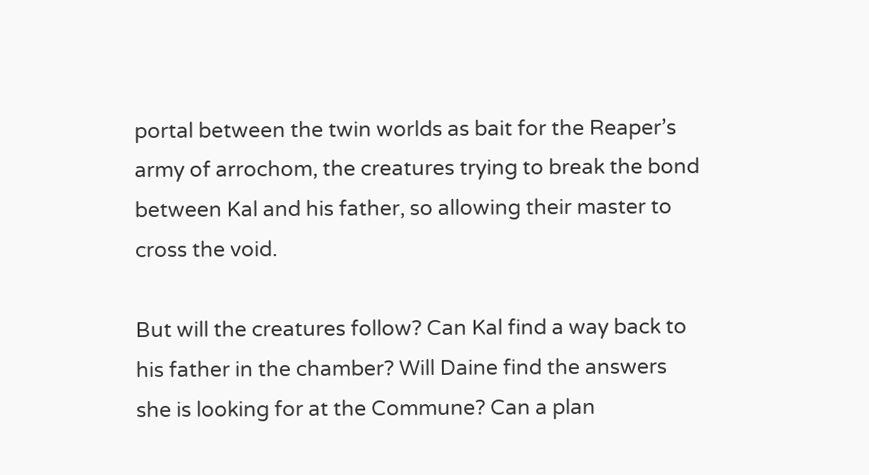portal between the twin worlds as bait for the Reaper’s army of arrochom, the creatures trying to break the bond between Kal and his father, so allowing their master to cross the void.

But will the creatures follow? Can Kal find a way back to his father in the chamber? Will Daine find the answers she is looking for at the Commune? Can a plan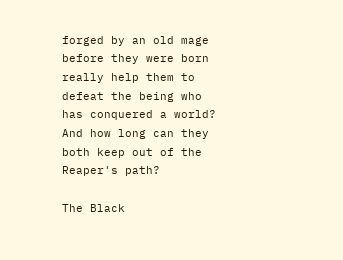forged by an old mage before they were born really help them to defeat the being who has conquered a world? And how long can they both keep out of the Reaper's path?

The Black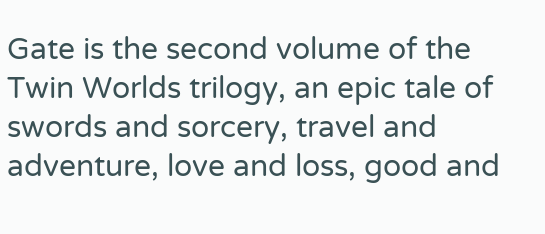Gate is the second volume of the Twin Worlds trilogy, an epic tale of swords and sorcery, travel and adventure, love and loss, good and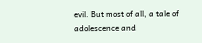evil. But most of all, a tale of adolescence and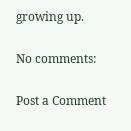growing up.

No comments:

Post a Comment